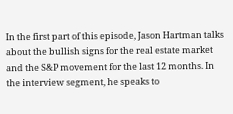In the first part of this episode, Jason Hartman talks about the bullish signs for the real estate market and the S&P movement for the last 12 months. In the interview segment, he speaks to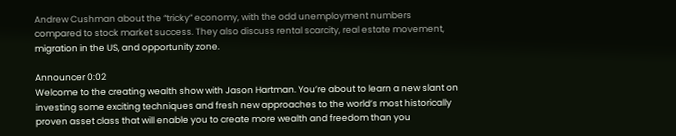Andrew Cushman about the “tricky” economy, with the odd unemployment numbers compared to stock market success. They also discuss rental scarcity, real estate movement, migration in the US, and opportunity zone.

Announcer 0:02
Welcome to the creating wealth show with Jason Hartman. You’re about to learn a new slant on investing some exciting techniques and fresh new approaches to the world’s most historically proven asset class that will enable you to create more wealth and freedom than you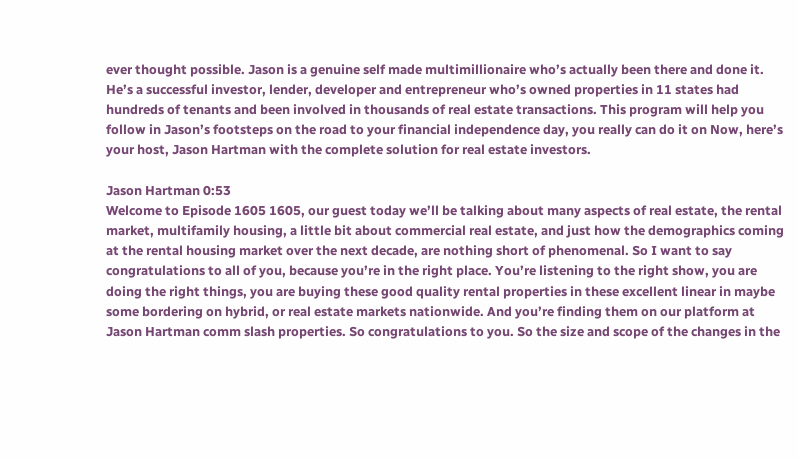ever thought possible. Jason is a genuine self made multimillionaire who’s actually been there and done it. He’s a successful investor, lender, developer and entrepreneur who’s owned properties in 11 states had hundreds of tenants and been involved in thousands of real estate transactions. This program will help you follow in Jason’s footsteps on the road to your financial independence day, you really can do it on Now, here’s your host, Jason Hartman with the complete solution for real estate investors.

Jason Hartman 0:53
Welcome to Episode 1605 1605, our guest today we’ll be talking about many aspects of real estate, the rental market, multifamily housing, a little bit about commercial real estate, and just how the demographics coming at the rental housing market over the next decade, are nothing short of phenomenal. So I want to say congratulations to all of you, because you’re in the right place. You’re listening to the right show, you are doing the right things, you are buying these good quality rental properties in these excellent linear in maybe some bordering on hybrid, or real estate markets nationwide. And you’re finding them on our platform at Jason Hartman comm slash properties. So congratulations to you. So the size and scope of the changes in the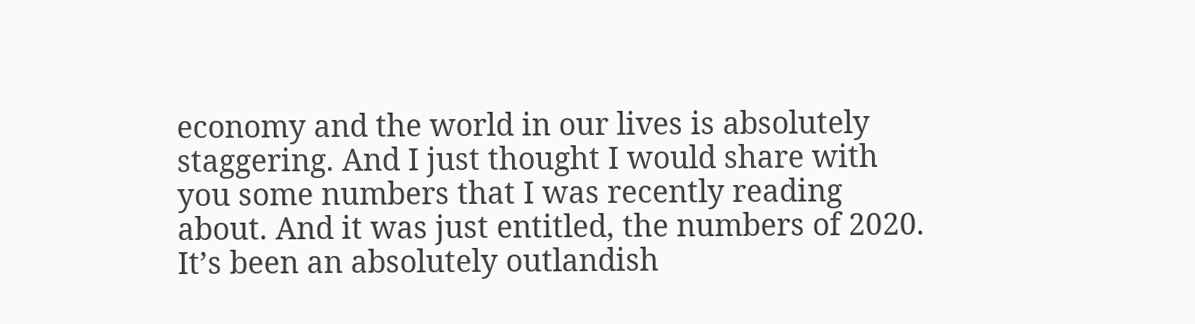economy and the world in our lives is absolutely staggering. And I just thought I would share with you some numbers that I was recently reading about. And it was just entitled, the numbers of 2020. It’s been an absolutely outlandish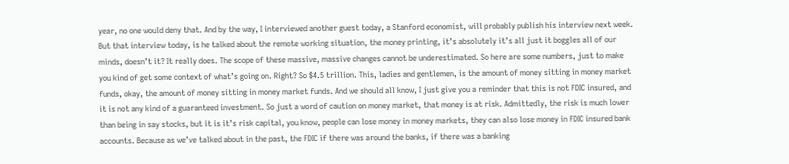year, no one would deny that. And by the way, I interviewed another guest today, a Stanford economist, will probably publish his interview next week. But that interview today, is he talked about the remote working situation, the money printing, it’s absolutely it’s all just it boggles all of our minds, doesn’t it? It really does. The scope of these massive, massive changes cannot be underestimated. So here are some numbers, just to make you kind of get some context of what’s going on. Right? So $4.5 trillion. This, ladies and gentlemen, is the amount of money sitting in money market funds, okay, the amount of money sitting in money market funds. And we should all know, I just give you a reminder that this is not FDIC insured, and it is not any kind of a guaranteed investment. So just a word of caution on money market, that money is at risk. Admittedly, the risk is much lower than being in say stocks, but it is it’s risk capital, you know, people can lose money in money markets, they can also lose money in FDIC insured bank accounts. Because as we’ve talked about in the past, the FDIC if there was around the banks, if there was a banking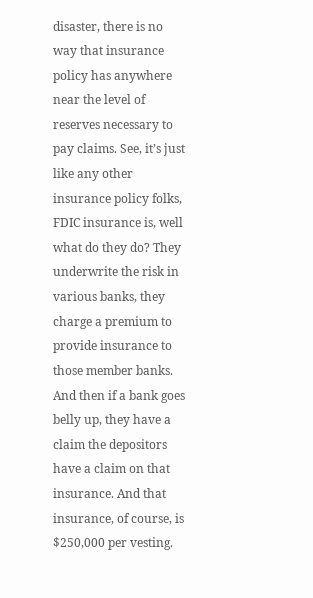disaster, there is no way that insurance policy has anywhere near the level of reserves necessary to pay claims. See, it’s just like any other insurance policy folks, FDIC insurance is, well what do they do? They underwrite the risk in various banks, they charge a premium to provide insurance to those member banks. And then if a bank goes belly up, they have a claim the depositors have a claim on that insurance. And that insurance, of course, is $250,000 per vesting.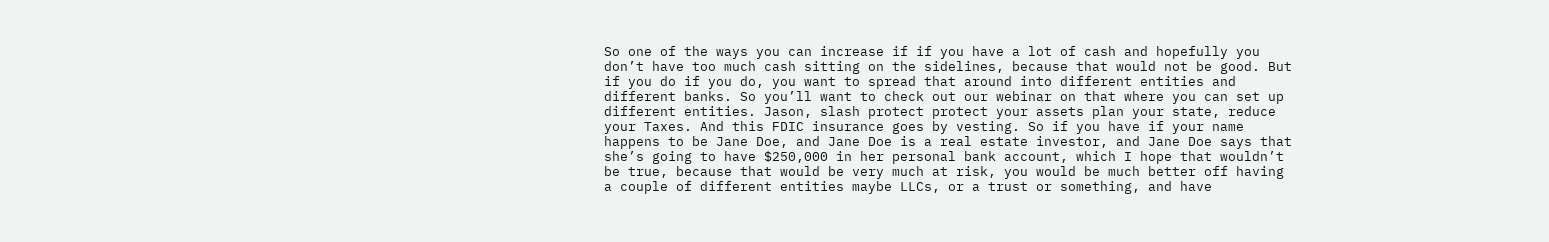So one of the ways you can increase if if you have a lot of cash and hopefully you don’t have too much cash sitting on the sidelines, because that would not be good. But if you do if you do, you want to spread that around into different entities and different banks. So you’ll want to check out our webinar on that where you can set up different entities. Jason, slash protect protect your assets plan your state, reduce your Taxes. And this FDIC insurance goes by vesting. So if you have if your name happens to be Jane Doe, and Jane Doe is a real estate investor, and Jane Doe says that she’s going to have $250,000 in her personal bank account, which I hope that wouldn’t be true, because that would be very much at risk, you would be much better off having a couple of different entities maybe LLCs, or a trust or something, and have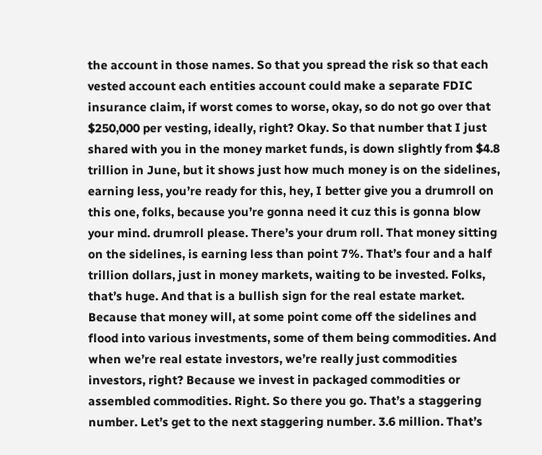the account in those names. So that you spread the risk so that each vested account each entities account could make a separate FDIC insurance claim, if worst comes to worse, okay, so do not go over that $250,000 per vesting, ideally, right? Okay. So that number that I just shared with you in the money market funds, is down slightly from $4.8 trillion in June, but it shows just how much money is on the sidelines, earning less, you’re ready for this, hey, I better give you a drumroll on this one, folks, because you’re gonna need it cuz this is gonna blow your mind. drumroll please. There’s your drum roll. That money sitting on the sidelines, is earning less than point 7%. That’s four and a half trillion dollars, just in money markets, waiting to be invested. Folks, that’s huge. And that is a bullish sign for the real estate market. Because that money will, at some point come off the sidelines and flood into various investments, some of them being commodities. And when we’re real estate investors, we’re really just commodities investors, right? Because we invest in packaged commodities or assembled commodities. Right. So there you go. That’s a staggering number. Let’s get to the next staggering number. 3.6 million. That’s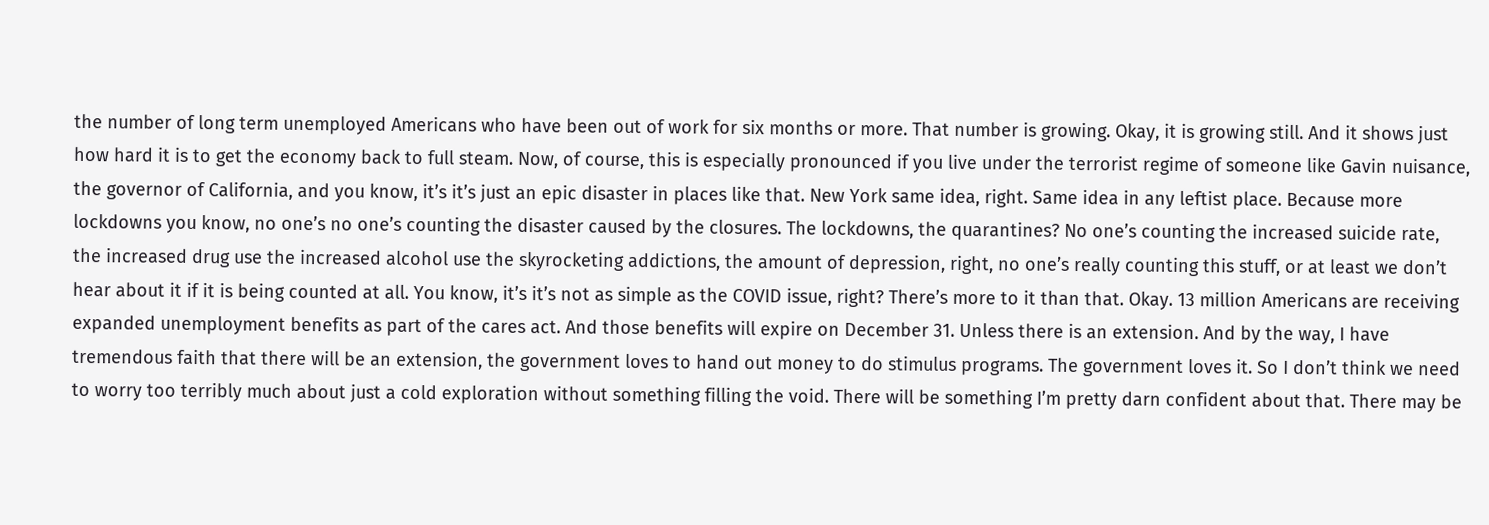the number of long term unemployed Americans who have been out of work for six months or more. That number is growing. Okay, it is growing still. And it shows just how hard it is to get the economy back to full steam. Now, of course, this is especially pronounced if you live under the terrorist regime of someone like Gavin nuisance, the governor of California, and you know, it’s it’s just an epic disaster in places like that. New York same idea, right. Same idea in any leftist place. Because more lockdowns you know, no one’s no one’s counting the disaster caused by the closures. The lockdowns, the quarantines? No one’s counting the increased suicide rate, the increased drug use the increased alcohol use the skyrocketing addictions, the amount of depression, right, no one’s really counting this stuff, or at least we don’t hear about it if it is being counted at all. You know, it’s it’s not as simple as the COVID issue, right? There’s more to it than that. Okay. 13 million Americans are receiving expanded unemployment benefits as part of the cares act. And those benefits will expire on December 31. Unless there is an extension. And by the way, I have tremendous faith that there will be an extension, the government loves to hand out money to do stimulus programs. The government loves it. So I don’t think we need to worry too terribly much about just a cold exploration without something filling the void. There will be something I’m pretty darn confident about that. There may be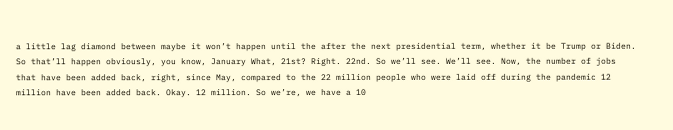a little lag diamond between maybe it won’t happen until the after the next presidential term, whether it be Trump or Biden. So that’ll happen obviously, you know, January What, 21st? Right. 22nd. So we’ll see. We’ll see. Now, the number of jobs that have been added back, right, since May, compared to the 22 million people who were laid off during the pandemic 12 million have been added back. Okay. 12 million. So we’re, we have a 10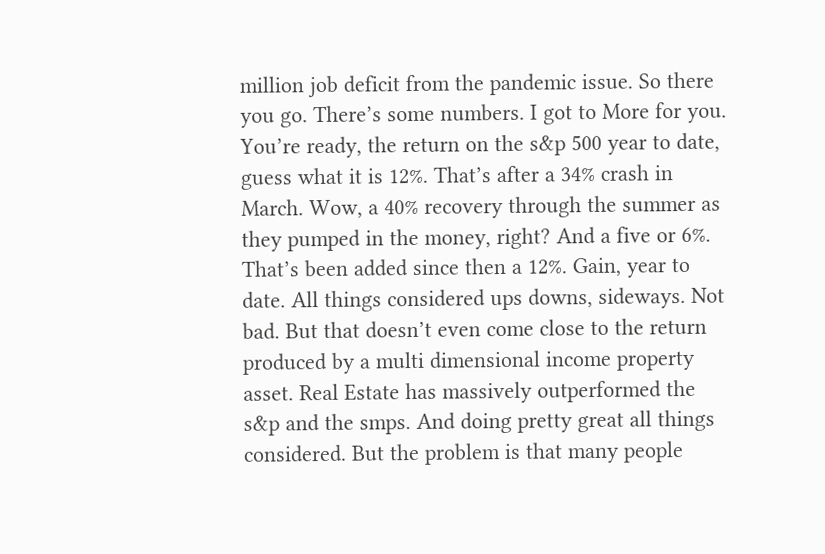million job deficit from the pandemic issue. So there you go. There’s some numbers. I got to More for you. You’re ready, the return on the s&p 500 year to date, guess what it is 12%. That’s after a 34% crash in March. Wow, a 40% recovery through the summer as they pumped in the money, right? And a five or 6%. That’s been added since then a 12%. Gain, year to date. All things considered ups downs, sideways. Not bad. But that doesn’t even come close to the return produced by a multi dimensional income property asset. Real Estate has massively outperformed the s&p and the smps. And doing pretty great all things considered. But the problem is that many people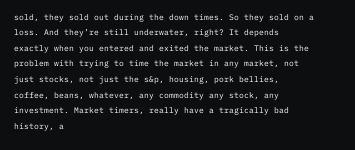sold, they sold out during the down times. So they sold on a loss. And they’re still underwater, right? It depends exactly when you entered and exited the market. This is the problem with trying to time the market in any market, not just stocks, not just the s&p, housing, pork bellies, coffee, beans, whatever, any commodity any stock, any investment. Market timers, really have a tragically bad history, a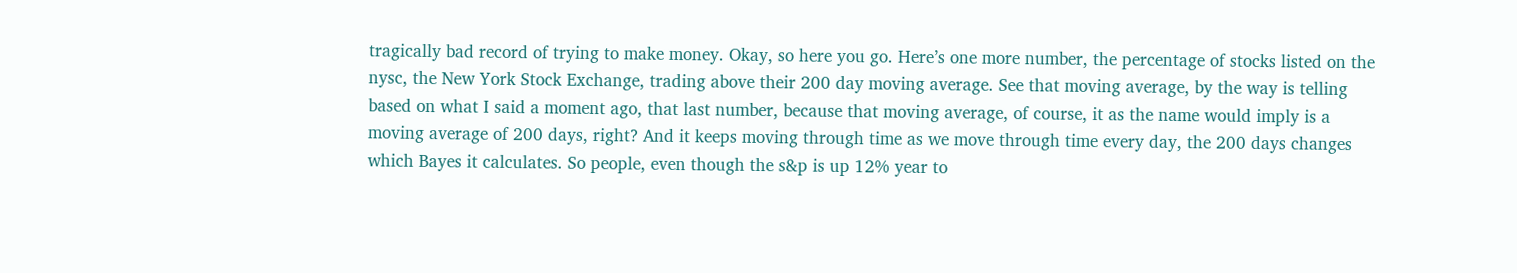tragically bad record of trying to make money. Okay, so here you go. Here’s one more number, the percentage of stocks listed on the nysc, the New York Stock Exchange, trading above their 200 day moving average. See that moving average, by the way is telling based on what I said a moment ago, that last number, because that moving average, of course, it as the name would imply is a moving average of 200 days, right? And it keeps moving through time as we move through time every day, the 200 days changes which Bayes it calculates. So people, even though the s&p is up 12% year to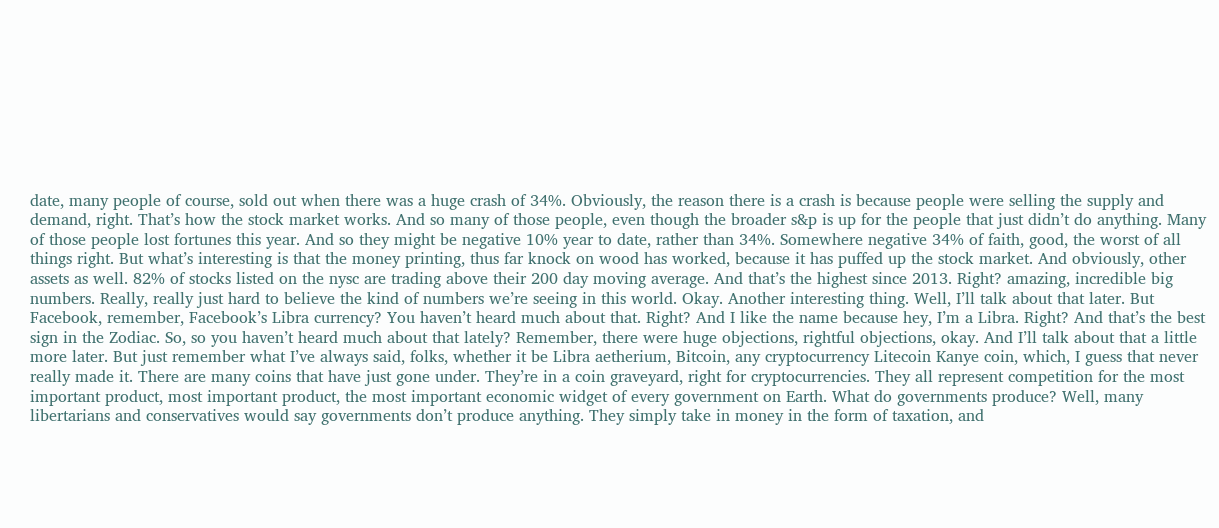date, many people of course, sold out when there was a huge crash of 34%. Obviously, the reason there is a crash is because people were selling the supply and demand, right. That’s how the stock market works. And so many of those people, even though the broader s&p is up for the people that just didn’t do anything. Many of those people lost fortunes this year. And so they might be negative 10% year to date, rather than 34%. Somewhere negative 34% of faith, good, the worst of all things right. But what’s interesting is that the money printing, thus far knock on wood has worked, because it has puffed up the stock market. And obviously, other assets as well. 82% of stocks listed on the nysc are trading above their 200 day moving average. And that’s the highest since 2013. Right? amazing, incredible big numbers. Really, really just hard to believe the kind of numbers we’re seeing in this world. Okay. Another interesting thing. Well, I’ll talk about that later. But Facebook, remember, Facebook’s Libra currency? You haven’t heard much about that. Right? And I like the name because hey, I’m a Libra. Right? And that’s the best sign in the Zodiac. So, so you haven’t heard much about that lately? Remember, there were huge objections, rightful objections, okay. And I’ll talk about that a little more later. But just remember what I’ve always said, folks, whether it be Libra aetherium, Bitcoin, any cryptocurrency Litecoin Kanye coin, which, I guess that never really made it. There are many coins that have just gone under. They’re in a coin graveyard, right for cryptocurrencies. They all represent competition for the most important product, most important product, the most important economic widget of every government on Earth. What do governments produce? Well, many libertarians and conservatives would say governments don’t produce anything. They simply take in money in the form of taxation, and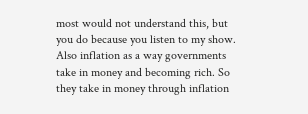most would not understand this, but you do because you listen to my show. Also inflation as a way governments take in money and becoming rich. So they take in money through inflation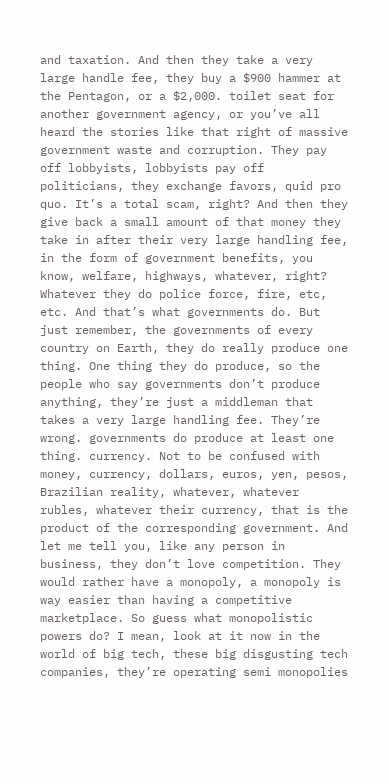and taxation. And then they take a very large handle fee, they buy a $900 hammer at the Pentagon, or a $2,000. toilet seat for another government agency, or you’ve all heard the stories like that right of massive government waste and corruption. They pay off lobbyists, lobbyists pay off politicians, they exchange favors, quid pro quo. It’s a total scam, right? And then they give back a small amount of that money they take in after their very large handling fee, in the form of government benefits, you know, welfare, highways, whatever, right? Whatever they do police force, fire, etc, etc. And that’s what governments do. But just remember, the governments of every country on Earth, they do really produce one thing. One thing they do produce, so the people who say governments don’t produce anything, they’re just a middleman that takes a very large handling fee. They’re wrong. governments do produce at least one thing. currency. Not to be confused with money, currency, dollars, euros, yen, pesos, Brazilian reality, whatever, whatever rubles, whatever their currency, that is the product of the corresponding government. And let me tell you, like any person in business, they don’t love competition. They would rather have a monopoly, a monopoly is way easier than having a competitive marketplace. So guess what monopolistic powers do? I mean, look at it now in the world of big tech, these big disgusting tech companies, they’re operating semi monopolies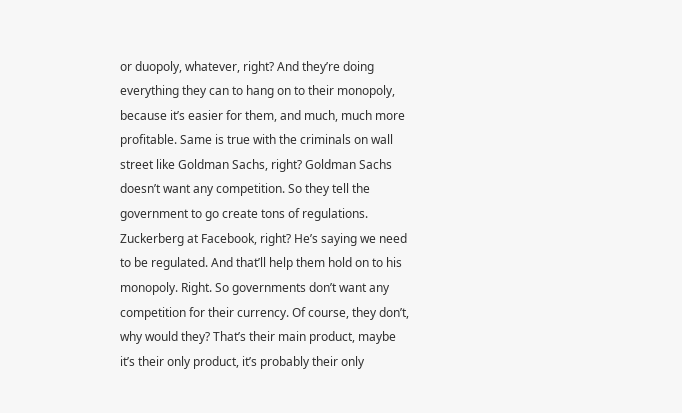or duopoly, whatever, right? And they’re doing everything they can to hang on to their monopoly, because it’s easier for them, and much, much more profitable. Same is true with the criminals on wall street like Goldman Sachs, right? Goldman Sachs doesn’t want any competition. So they tell the government to go create tons of regulations. Zuckerberg at Facebook, right? He’s saying we need to be regulated. And that’ll help them hold on to his monopoly. Right. So governments don’t want any competition for their currency. Of course, they don’t, why would they? That’s their main product, maybe it’s their only product, it’s probably their only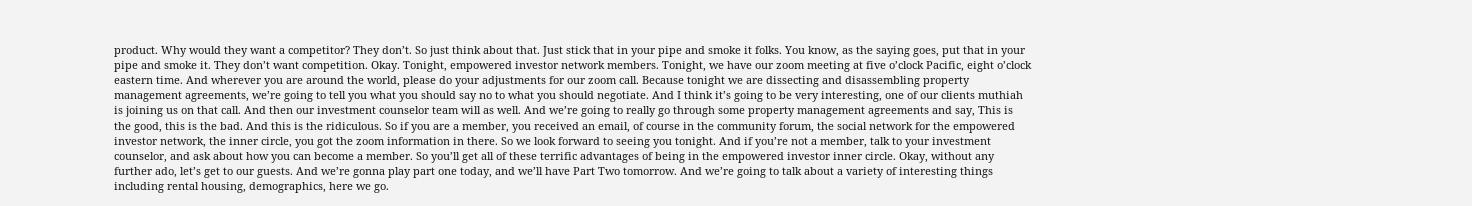product. Why would they want a competitor? They don’t. So just think about that. Just stick that in your pipe and smoke it folks. You know, as the saying goes, put that in your pipe and smoke it. They don’t want competition. Okay. Tonight, empowered investor network members. Tonight, we have our zoom meeting at five o’clock Pacific, eight o’clock eastern time. And wherever you are around the world, please do your adjustments for our zoom call. Because tonight we are dissecting and disassembling property management agreements, we’re going to tell you what you should say no to what you should negotiate. And I think it’s going to be very interesting, one of our clients muthiah is joining us on that call. And then our investment counselor team will as well. And we’re going to really go through some property management agreements and say, This is the good, this is the bad. And this is the ridiculous. So if you are a member, you received an email, of course in the community forum, the social network for the empowered investor network, the inner circle, you got the zoom information in there. So we look forward to seeing you tonight. And if you’re not a member, talk to your investment counselor, and ask about how you can become a member. So you’ll get all of these terrific advantages of being in the empowered investor inner circle. Okay, without any further ado, let’s get to our guests. And we’re gonna play part one today, and we’ll have Part Two tomorrow. And we’re going to talk about a variety of interesting things including rental housing, demographics, here we go.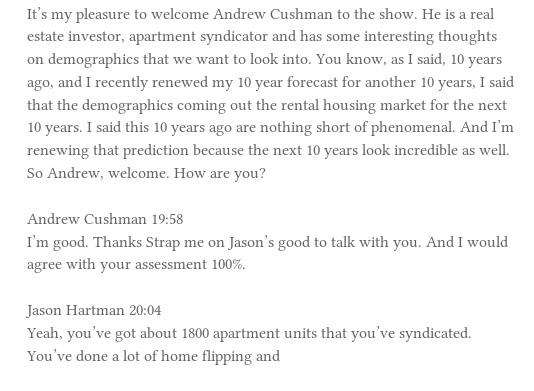It’s my pleasure to welcome Andrew Cushman to the show. He is a real estate investor, apartment syndicator and has some interesting thoughts on demographics that we want to look into. You know, as I said, 10 years ago, and I recently renewed my 10 year forecast for another 10 years, I said that the demographics coming out the rental housing market for the next 10 years. I said this 10 years ago are nothing short of phenomenal. And I’m renewing that prediction because the next 10 years look incredible as well. So Andrew, welcome. How are you?

Andrew Cushman 19:58
I’m good. Thanks Strap me on Jason’s good to talk with you. And I would agree with your assessment 100%.

Jason Hartman 20:04
Yeah, you’ve got about 1800 apartment units that you’ve syndicated. You’ve done a lot of home flipping and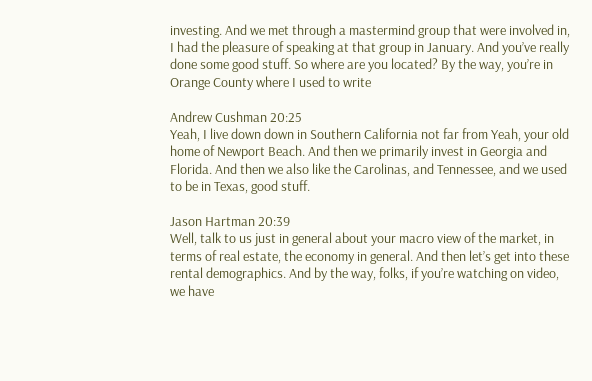investing. And we met through a mastermind group that were involved in, I had the pleasure of speaking at that group in January. And you’ve really done some good stuff. So where are you located? By the way, you’re in Orange County where I used to write

Andrew Cushman 20:25
Yeah, I live down down in Southern California not far from Yeah, your old home of Newport Beach. And then we primarily invest in Georgia and Florida. And then we also like the Carolinas, and Tennessee, and we used to be in Texas, good stuff.

Jason Hartman 20:39
Well, talk to us just in general about your macro view of the market, in terms of real estate, the economy in general. And then let’s get into these rental demographics. And by the way, folks, if you’re watching on video, we have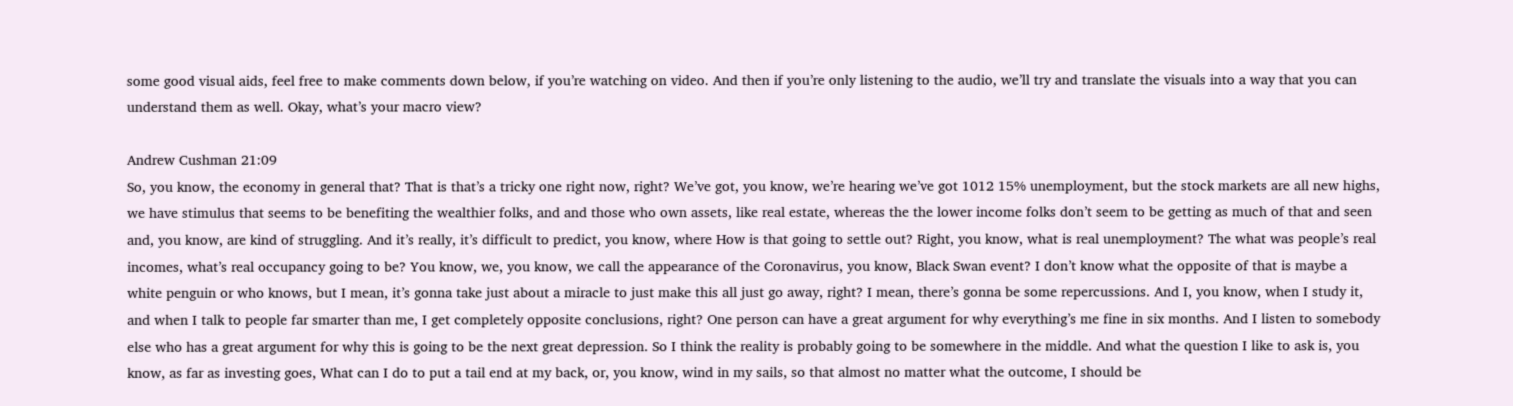some good visual aids, feel free to make comments down below, if you’re watching on video. And then if you’re only listening to the audio, we’ll try and translate the visuals into a way that you can understand them as well. Okay, what’s your macro view?

Andrew Cushman 21:09
So, you know, the economy in general that? That is that’s a tricky one right now, right? We’ve got, you know, we’re hearing we’ve got 1012 15% unemployment, but the stock markets are all new highs, we have stimulus that seems to be benefiting the wealthier folks, and and those who own assets, like real estate, whereas the the lower income folks don’t seem to be getting as much of that and seen and, you know, are kind of struggling. And it’s really, it’s difficult to predict, you know, where How is that going to settle out? Right, you know, what is real unemployment? The what was people’s real incomes, what’s real occupancy going to be? You know, we, you know, we call the appearance of the Coronavirus, you know, Black Swan event? I don’t know what the opposite of that is maybe a white penguin or who knows, but I mean, it’s gonna take just about a miracle to just make this all just go away, right? I mean, there’s gonna be some repercussions. And I, you know, when I study it, and when I talk to people far smarter than me, I get completely opposite conclusions, right? One person can have a great argument for why everything’s me fine in six months. And I listen to somebody else who has a great argument for why this is going to be the next great depression. So I think the reality is probably going to be somewhere in the middle. And what the question I like to ask is, you know, as far as investing goes, What can I do to put a tail end at my back, or, you know, wind in my sails, so that almost no matter what the outcome, I should be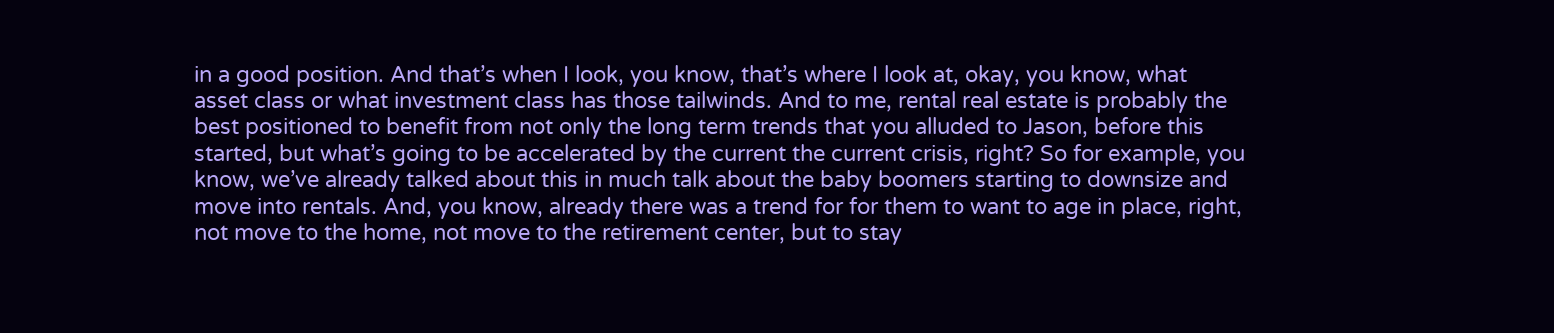in a good position. And that’s when I look, you know, that’s where I look at, okay, you know, what asset class or what investment class has those tailwinds. And to me, rental real estate is probably the best positioned to benefit from not only the long term trends that you alluded to Jason, before this started, but what’s going to be accelerated by the current the current crisis, right? So for example, you know, we’ve already talked about this in much talk about the baby boomers starting to downsize and move into rentals. And, you know, already there was a trend for for them to want to age in place, right, not move to the home, not move to the retirement center, but to stay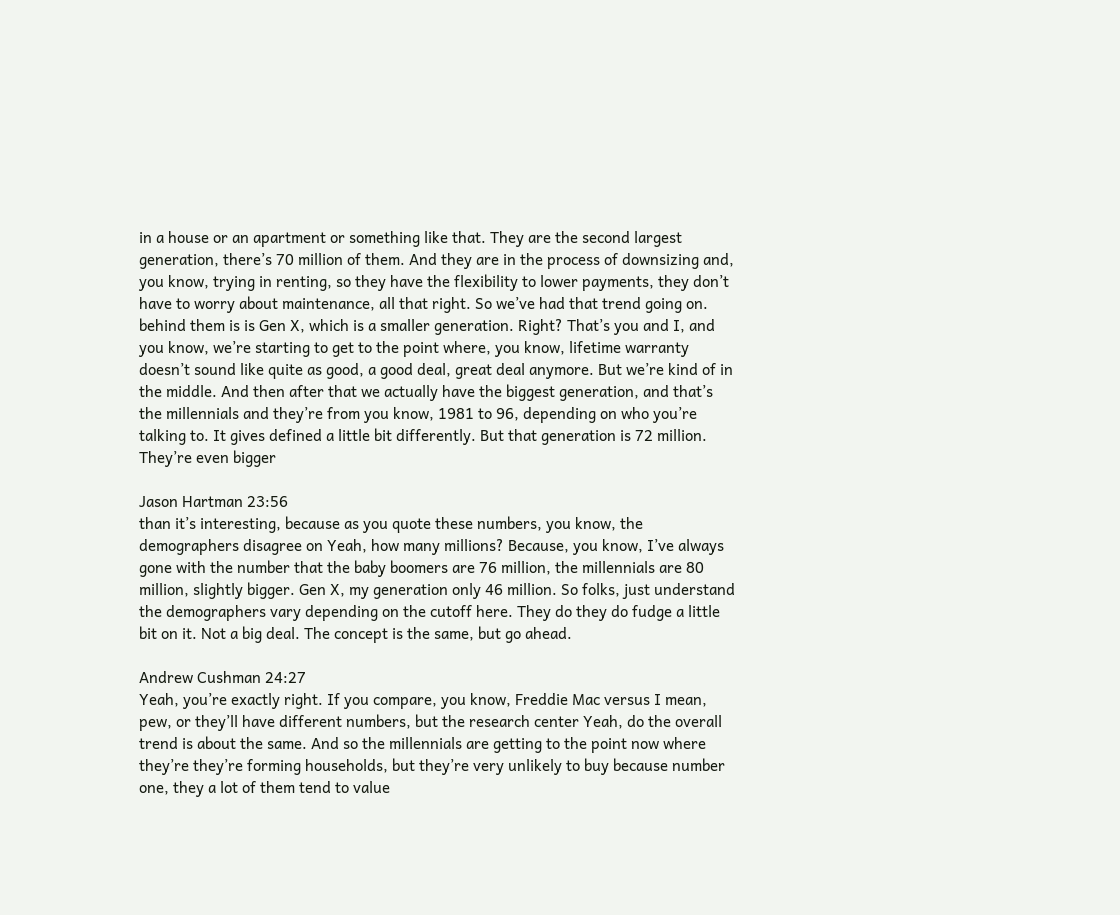in a house or an apartment or something like that. They are the second largest generation, there’s 70 million of them. And they are in the process of downsizing and, you know, trying in renting, so they have the flexibility to lower payments, they don’t have to worry about maintenance, all that right. So we’ve had that trend going on. behind them is is Gen X, which is a smaller generation. Right? That’s you and I, and you know, we’re starting to get to the point where, you know, lifetime warranty doesn’t sound like quite as good, a good deal, great deal anymore. But we’re kind of in the middle. And then after that we actually have the biggest generation, and that’s the millennials and they’re from you know, 1981 to 96, depending on who you’re talking to. It gives defined a little bit differently. But that generation is 72 million. They’re even bigger

Jason Hartman 23:56
than it’s interesting, because as you quote these numbers, you know, the demographers disagree on Yeah, how many millions? Because, you know, I’ve always gone with the number that the baby boomers are 76 million, the millennials are 80 million, slightly bigger. Gen X, my generation only 46 million. So folks, just understand the demographers vary depending on the cutoff here. They do they do fudge a little bit on it. Not a big deal. The concept is the same, but go ahead.

Andrew Cushman 24:27
Yeah, you’re exactly right. If you compare, you know, Freddie Mac versus I mean, pew, or they’ll have different numbers, but the research center Yeah, do the overall trend is about the same. And so the millennials are getting to the point now where they’re they’re forming households, but they’re very unlikely to buy because number one, they a lot of them tend to value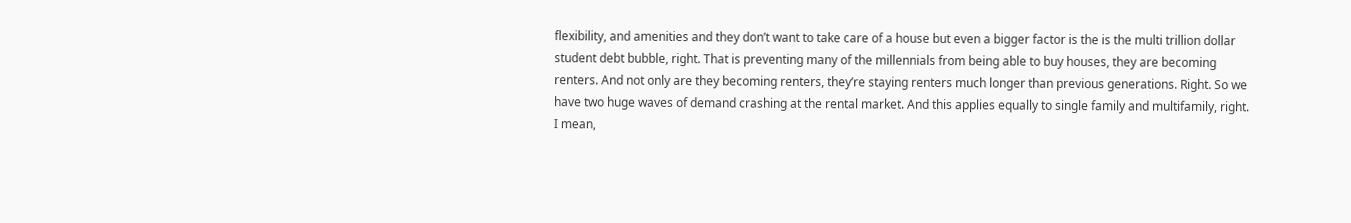flexibility, and amenities and they don’t want to take care of a house but even a bigger factor is the is the multi trillion dollar student debt bubble, right. That is preventing many of the millennials from being able to buy houses, they are becoming renters. And not only are they becoming renters, they’re staying renters much longer than previous generations. Right. So we have two huge waves of demand crashing at the rental market. And this applies equally to single family and multifamily, right. I mean,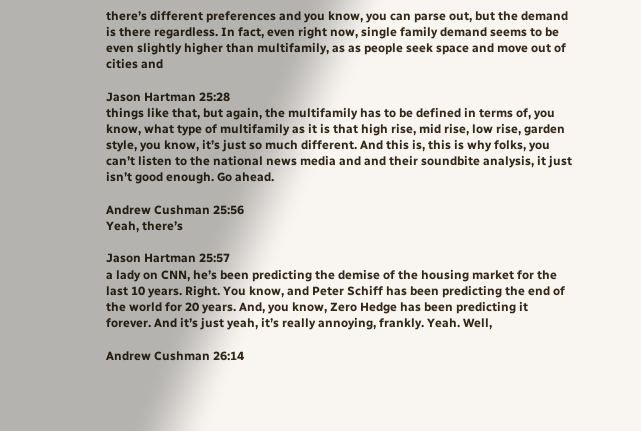there’s different preferences and you know, you can parse out, but the demand is there regardless. In fact, even right now, single family demand seems to be even slightly higher than multifamily, as as people seek space and move out of cities and

Jason Hartman 25:28
things like that, but again, the multifamily has to be defined in terms of, you know, what type of multifamily as it is that high rise, mid rise, low rise, garden style, you know, it’s just so much different. And this is, this is why folks, you can’t listen to the national news media and and their soundbite analysis, it just isn’t good enough. Go ahead.

Andrew Cushman 25:56
Yeah, there’s

Jason Hartman 25:57
a lady on CNN, he’s been predicting the demise of the housing market for the last 10 years. Right. You know, and Peter Schiff has been predicting the end of the world for 20 years. And, you know, Zero Hedge has been predicting it forever. And it’s just yeah, it’s really annoying, frankly. Yeah. Well,

Andrew Cushman 26:14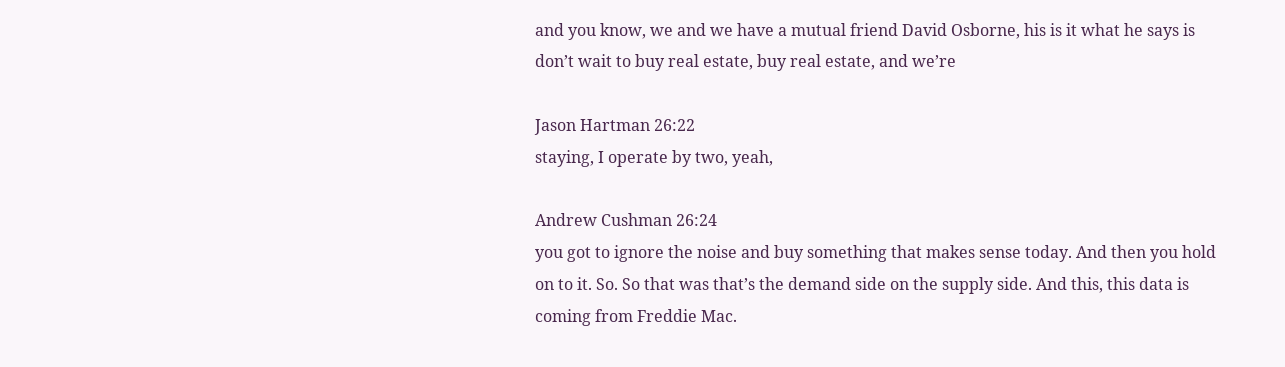and you know, we and we have a mutual friend David Osborne, his is it what he says is don’t wait to buy real estate, buy real estate, and we’re

Jason Hartman 26:22
staying, I operate by two, yeah,

Andrew Cushman 26:24
you got to ignore the noise and buy something that makes sense today. And then you hold on to it. So. So that was that’s the demand side on the supply side. And this, this data is coming from Freddie Mac.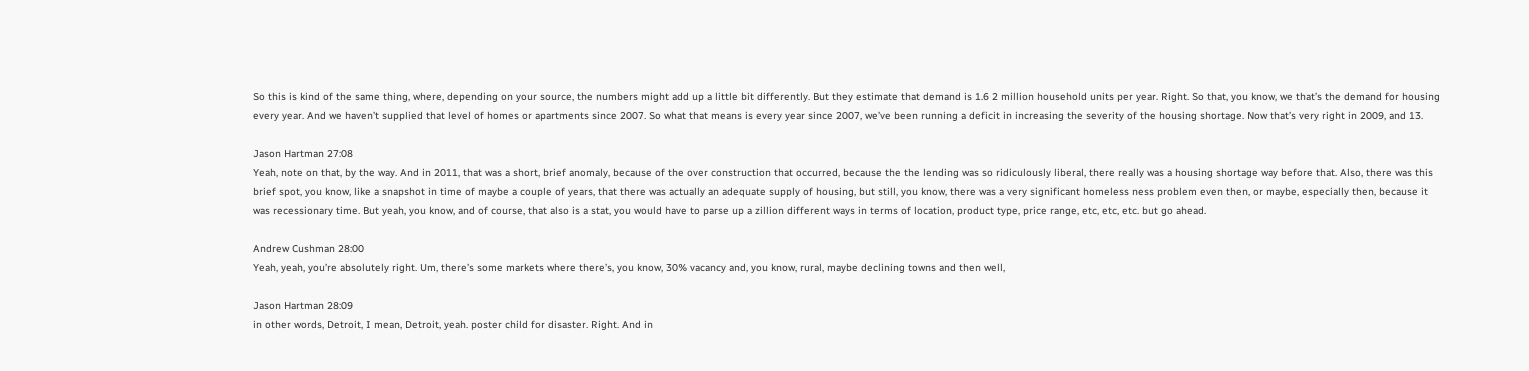So this is kind of the same thing, where, depending on your source, the numbers might add up a little bit differently. But they estimate that demand is 1.6 2 million household units per year. Right. So that, you know, we that’s the demand for housing every year. And we haven’t supplied that level of homes or apartments since 2007. So what that means is every year since 2007, we’ve been running a deficit in increasing the severity of the housing shortage. Now that’s very right in 2009, and 13.

Jason Hartman 27:08
Yeah, note on that, by the way. And in 2011, that was a short, brief anomaly, because of the over construction that occurred, because the the lending was so ridiculously liberal, there really was a housing shortage way before that. Also, there was this brief spot, you know, like a snapshot in time of maybe a couple of years, that there was actually an adequate supply of housing, but still, you know, there was a very significant homeless ness problem even then, or maybe, especially then, because it was recessionary time. But yeah, you know, and of course, that also is a stat, you would have to parse up a zillion different ways in terms of location, product type, price range, etc, etc, etc. but go ahead.

Andrew Cushman 28:00
Yeah, yeah, you’re absolutely right. Um, there’s some markets where there’s, you know, 30% vacancy and, you know, rural, maybe declining towns and then well,

Jason Hartman 28:09
in other words, Detroit, I mean, Detroit, yeah. poster child for disaster. Right. And in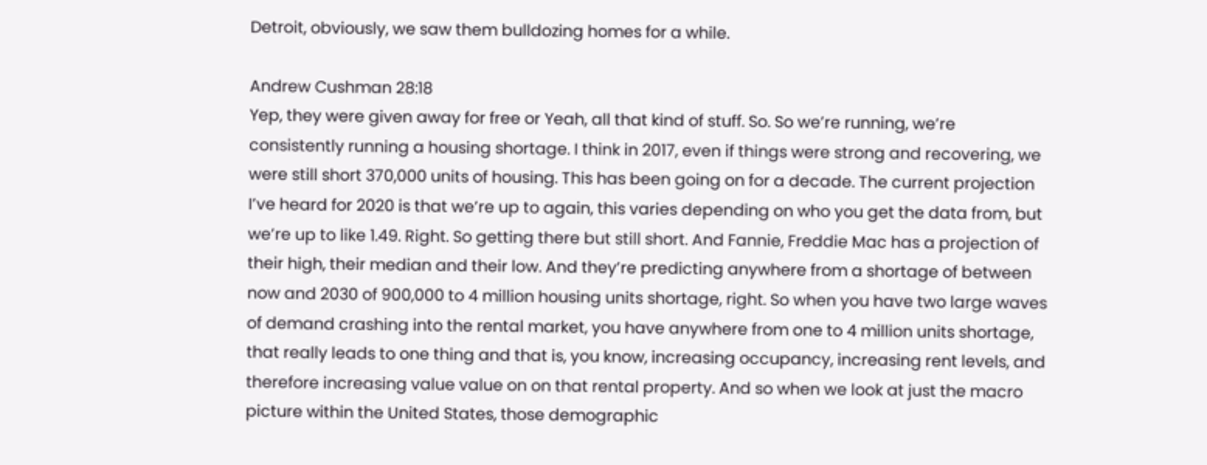Detroit, obviously, we saw them bulldozing homes for a while.

Andrew Cushman 28:18
Yep, they were given away for free or Yeah, all that kind of stuff. So. So we’re running, we’re consistently running a housing shortage. I think in 2017, even if things were strong and recovering, we were still short 370,000 units of housing. This has been going on for a decade. The current projection I’ve heard for 2020 is that we’re up to again, this varies depending on who you get the data from, but we’re up to like 1.49. Right. So getting there but still short. And Fannie, Freddie Mac has a projection of their high, their median and their low. And they’re predicting anywhere from a shortage of between now and 2030 of 900,000 to 4 million housing units shortage, right. So when you have two large waves of demand crashing into the rental market, you have anywhere from one to 4 million units shortage, that really leads to one thing and that is, you know, increasing occupancy, increasing rent levels, and therefore increasing value value on on that rental property. And so when we look at just the macro picture within the United States, those demographic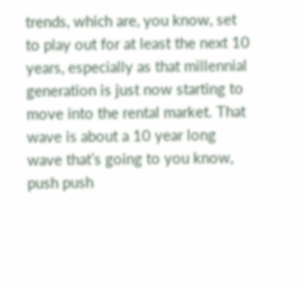trends, which are, you know, set to play out for at least the next 10 years, especially as that millennial generation is just now starting to move into the rental market. That wave is about a 10 year long wave that’s going to you know, push push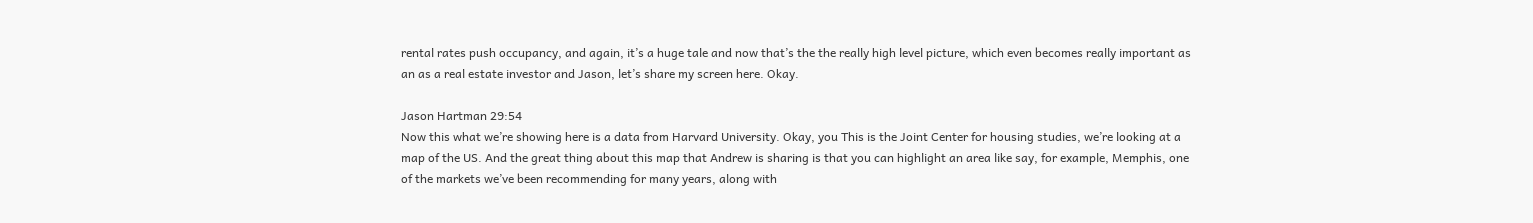rental rates push occupancy, and again, it’s a huge tale and now that’s the the really high level picture, which even becomes really important as an as a real estate investor and Jason, let’s share my screen here. Okay.

Jason Hartman 29:54
Now this what we’re showing here is a data from Harvard University. Okay, you This is the Joint Center for housing studies, we’re looking at a map of the US. And the great thing about this map that Andrew is sharing is that you can highlight an area like say, for example, Memphis, one of the markets we’ve been recommending for many years, along with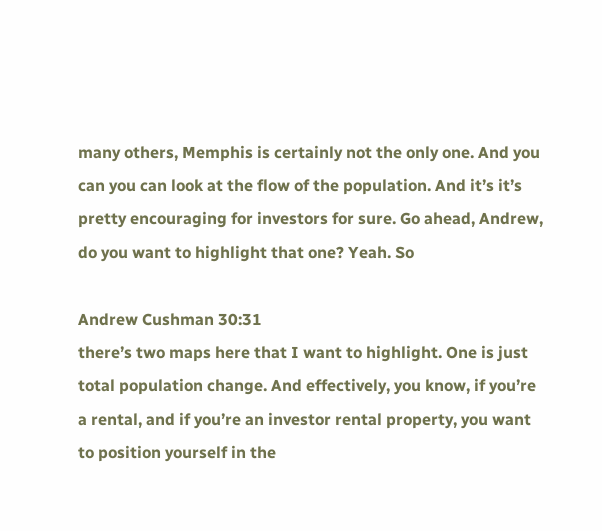many others, Memphis is certainly not the only one. And you can you can look at the flow of the population. And it’s it’s pretty encouraging for investors for sure. Go ahead, Andrew, do you want to highlight that one? Yeah. So

Andrew Cushman 30:31
there’s two maps here that I want to highlight. One is just total population change. And effectively, you know, if you’re a rental, and if you’re an investor rental property, you want to position yourself in the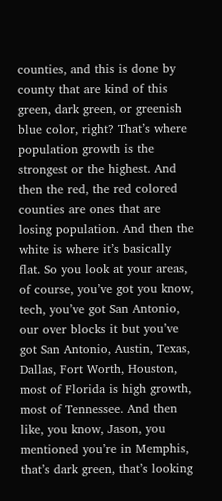counties, and this is done by county that are kind of this green, dark green, or greenish blue color, right? That’s where population growth is the strongest or the highest. And then the red, the red colored counties are ones that are losing population. And then the white is where it’s basically flat. So you look at your areas, of course, you’ve got you know, tech, you’ve got San Antonio, our over blocks it but you’ve got San Antonio, Austin, Texas, Dallas, Fort Worth, Houston, most of Florida is high growth, most of Tennessee. And then like, you know, Jason, you mentioned you’re in Memphis, that’s dark green, that’s looking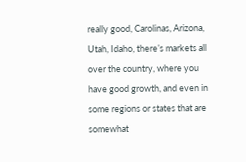really good, Carolinas, Arizona, Utah, Idaho, there’s markets all over the country, where you have good growth, and even in some regions or states that are somewhat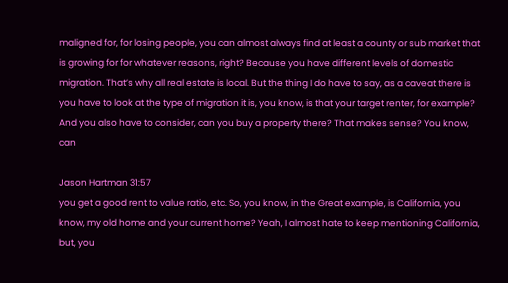maligned for, for losing people, you can almost always find at least a county or sub market that is growing for for whatever reasons, right? Because you have different levels of domestic migration. That’s why all real estate is local. But the thing I do have to say, as a caveat there is you have to look at the type of migration it is, you know, is that your target renter, for example? And you also have to consider, can you buy a property there? That makes sense? You know, can

Jason Hartman 31:57
you get a good rent to value ratio, etc. So, you know, in the Great example, is California, you know, my old home and your current home? Yeah, I almost hate to keep mentioning California, but, you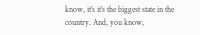know, it’s it’s the biggest state in the country. And, you know,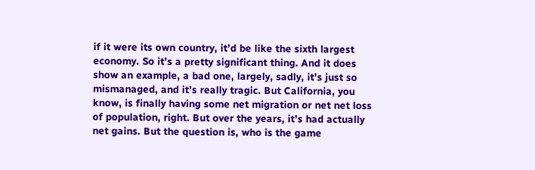if it were its own country, it’d be like the sixth largest economy. So it’s a pretty significant thing. And it does show an example, a bad one, largely, sadly, it’s just so mismanaged, and it’s really tragic. But California, you know, is finally having some net migration or net net loss of population, right. But over the years, it’s had actually net gains. But the question is, who is the game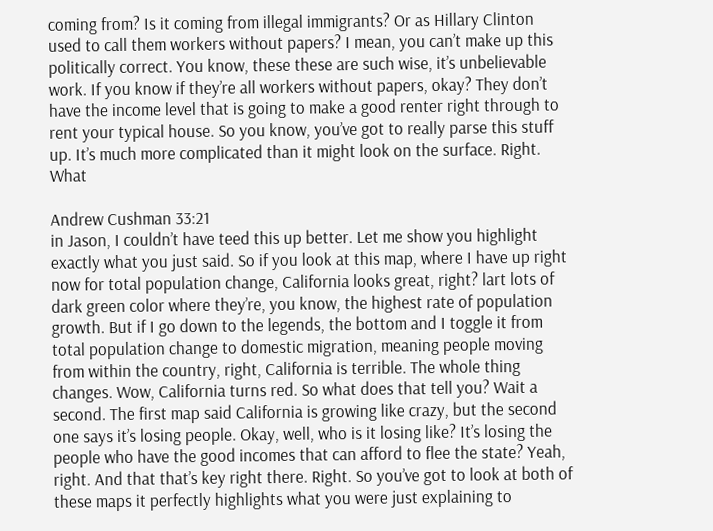coming from? Is it coming from illegal immigrants? Or as Hillary Clinton used to call them workers without papers? I mean, you can’t make up this politically correct. You know, these these are such wise, it’s unbelievable work. If you know if they’re all workers without papers, okay? They don’t have the income level that is going to make a good renter right through to rent your typical house. So you know, you’ve got to really parse this stuff up. It’s much more complicated than it might look on the surface. Right. What

Andrew Cushman 33:21
in Jason, I couldn’t have teed this up better. Let me show you highlight exactly what you just said. So if you look at this map, where I have up right now for total population change, California looks great, right? lart lots of dark green color where they’re, you know, the highest rate of population growth. But if I go down to the legends, the bottom and I toggle it from total population change to domestic migration, meaning people moving from within the country, right, California is terrible. The whole thing changes. Wow, California turns red. So what does that tell you? Wait a second. The first map said California is growing like crazy, but the second one says it’s losing people. Okay, well, who is it losing like? It’s losing the people who have the good incomes that can afford to flee the state? Yeah, right. And that that’s key right there. Right. So you’ve got to look at both of these maps it perfectly highlights what you were just explaining to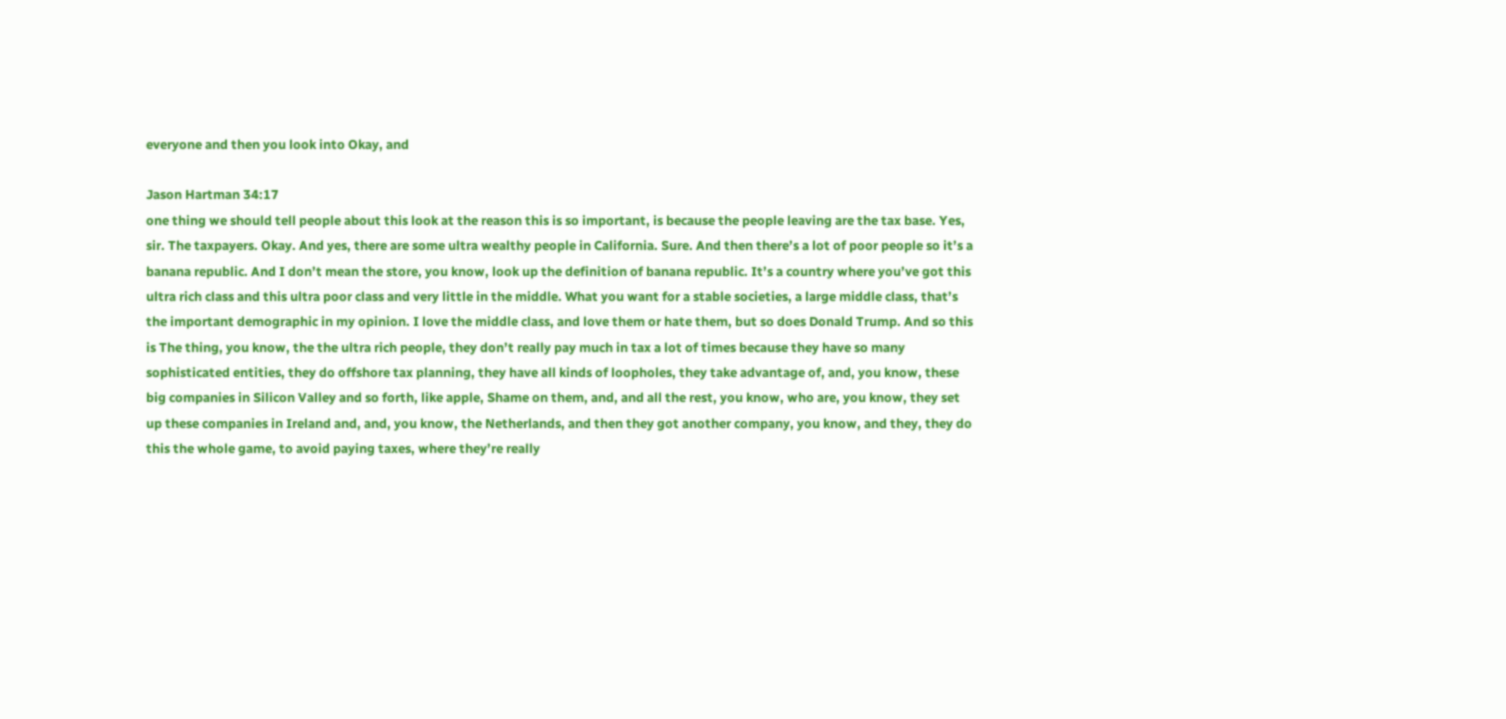everyone and then you look into Okay, and

Jason Hartman 34:17
one thing we should tell people about this look at the reason this is so important, is because the people leaving are the tax base. Yes, sir. The taxpayers. Okay. And yes, there are some ultra wealthy people in California. Sure. And then there’s a lot of poor people so it’s a banana republic. And I don’t mean the store, you know, look up the definition of banana republic. It’s a country where you’ve got this ultra rich class and this ultra poor class and very little in the middle. What you want for a stable societies, a large middle class, that’s the important demographic in my opinion. I love the middle class, and love them or hate them, but so does Donald Trump. And so this is The thing, you know, the the ultra rich people, they don’t really pay much in tax a lot of times because they have so many sophisticated entities, they do offshore tax planning, they have all kinds of loopholes, they take advantage of, and, you know, these big companies in Silicon Valley and so forth, like apple, Shame on them, and, and all the rest, you know, who are, you know, they set up these companies in Ireland and, and, you know, the Netherlands, and then they got another company, you know, and they, they do this the whole game, to avoid paying taxes, where they’re really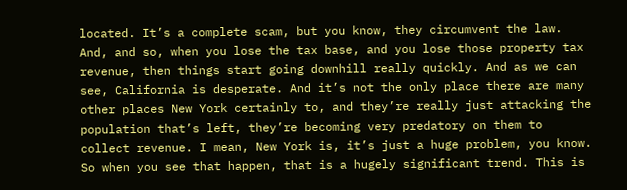located. It’s a complete scam, but you know, they circumvent the law. And, and so, when you lose the tax base, and you lose those property tax revenue, then things start going downhill really quickly. And as we can see, California is desperate. And it’s not the only place there are many other places New York certainly to, and they’re really just attacking the population that’s left, they’re becoming very predatory on them to collect revenue. I mean, New York is, it’s just a huge problem, you know. So when you see that happen, that is a hugely significant trend. This is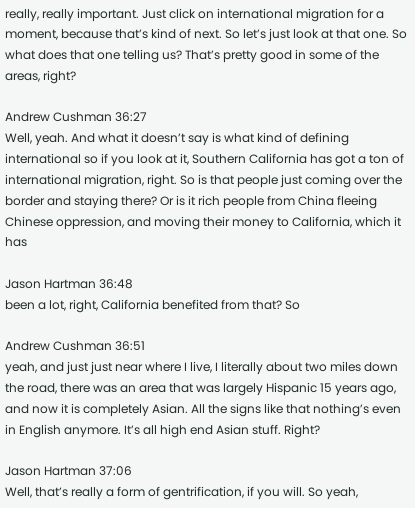really, really important. Just click on international migration for a moment, because that’s kind of next. So let’s just look at that one. So what does that one telling us? That’s pretty good in some of the areas, right?

Andrew Cushman 36:27
Well, yeah. And what it doesn’t say is what kind of defining international so if you look at it, Southern California has got a ton of international migration, right. So is that people just coming over the border and staying there? Or is it rich people from China fleeing Chinese oppression, and moving their money to California, which it has

Jason Hartman 36:48
been a lot, right, California benefited from that? So

Andrew Cushman 36:51
yeah, and just just near where I live, I literally about two miles down the road, there was an area that was largely Hispanic 15 years ago, and now it is completely Asian. All the signs like that nothing’s even in English anymore. It’s all high end Asian stuff. Right?

Jason Hartman 37:06
Well, that’s really a form of gentrification, if you will. So yeah,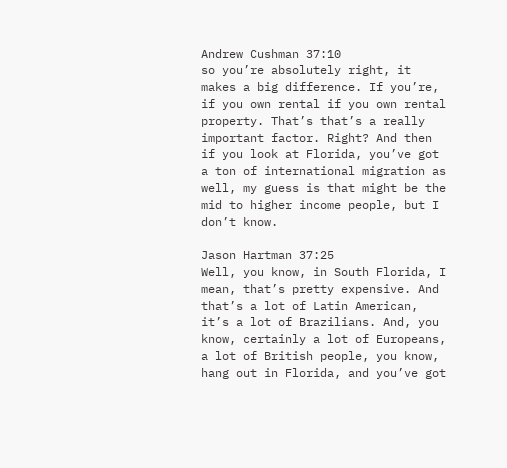Andrew Cushman 37:10
so you’re absolutely right, it makes a big difference. If you’re, if you own rental if you own rental property. That’s that’s a really important factor. Right? And then if you look at Florida, you’ve got a ton of international migration as well, my guess is that might be the mid to higher income people, but I don’t know.

Jason Hartman 37:25
Well, you know, in South Florida, I mean, that’s pretty expensive. And that’s a lot of Latin American, it’s a lot of Brazilians. And, you know, certainly a lot of Europeans, a lot of British people, you know, hang out in Florida, and you’ve got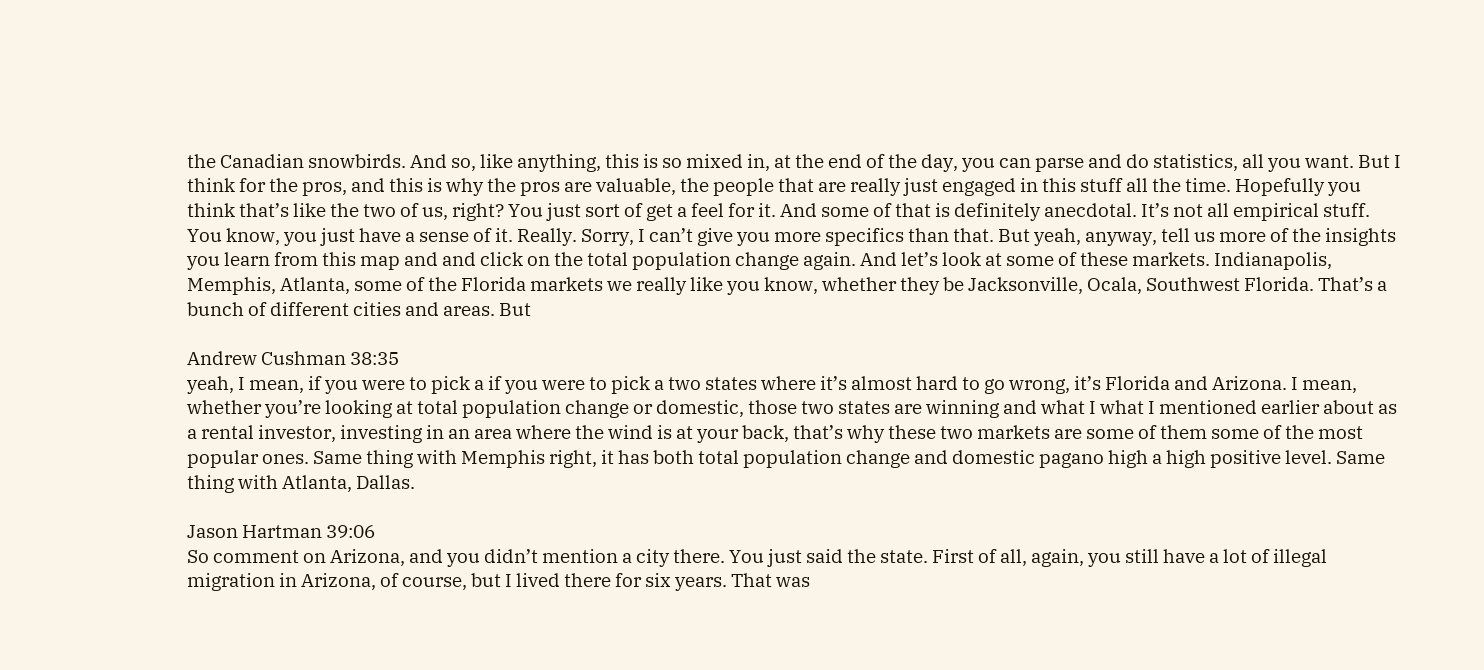the Canadian snowbirds. And so, like anything, this is so mixed in, at the end of the day, you can parse and do statistics, all you want. But I think for the pros, and this is why the pros are valuable, the people that are really just engaged in this stuff all the time. Hopefully you think that’s like the two of us, right? You just sort of get a feel for it. And some of that is definitely anecdotal. It’s not all empirical stuff. You know, you just have a sense of it. Really. Sorry, I can’t give you more specifics than that. But yeah, anyway, tell us more of the insights you learn from this map and and click on the total population change again. And let’s look at some of these markets. Indianapolis, Memphis, Atlanta, some of the Florida markets we really like you know, whether they be Jacksonville, Ocala, Southwest Florida. That’s a bunch of different cities and areas. But

Andrew Cushman 38:35
yeah, I mean, if you were to pick a if you were to pick a two states where it’s almost hard to go wrong, it’s Florida and Arizona. I mean, whether you’re looking at total population change or domestic, those two states are winning and what I what I mentioned earlier about as a rental investor, investing in an area where the wind is at your back, that’s why these two markets are some of them some of the most popular ones. Same thing with Memphis right, it has both total population change and domestic pagano high a high positive level. Same thing with Atlanta, Dallas.

Jason Hartman 39:06
So comment on Arizona, and you didn’t mention a city there. You just said the state. First of all, again, you still have a lot of illegal migration in Arizona, of course, but I lived there for six years. That was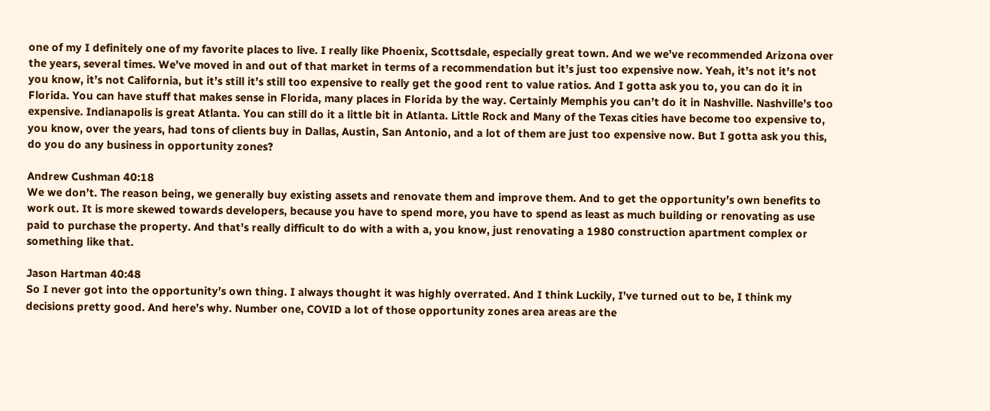one of my I definitely one of my favorite places to live. I really like Phoenix, Scottsdale, especially great town. And we we’ve recommended Arizona over the years, several times. We’ve moved in and out of that market in terms of a recommendation but it’s just too expensive now. Yeah, it’s not it’s not you know, it’s not California, but it’s still it’s still too expensive to really get the good rent to value ratios. And I gotta ask you to, you can do it in Florida. You can have stuff that makes sense in Florida, many places in Florida by the way. Certainly Memphis you can’t do it in Nashville. Nashville’s too expensive. Indianapolis is great Atlanta. You can still do it a little bit in Atlanta. Little Rock and Many of the Texas cities have become too expensive to, you know, over the years, had tons of clients buy in Dallas, Austin, San Antonio, and a lot of them are just too expensive now. But I gotta ask you this, do you do any business in opportunity zones?

Andrew Cushman 40:18
We we don’t. The reason being, we generally buy existing assets and renovate them and improve them. And to get the opportunity’s own benefits to work out. It is more skewed towards developers, because you have to spend more, you have to spend as least as much building or renovating as use paid to purchase the property. And that’s really difficult to do with a with a, you know, just renovating a 1980 construction apartment complex or something like that.

Jason Hartman 40:48
So I never got into the opportunity’s own thing. I always thought it was highly overrated. And I think Luckily, I’ve turned out to be, I think my decisions pretty good. And here’s why. Number one, COVID a lot of those opportunity zones area areas are the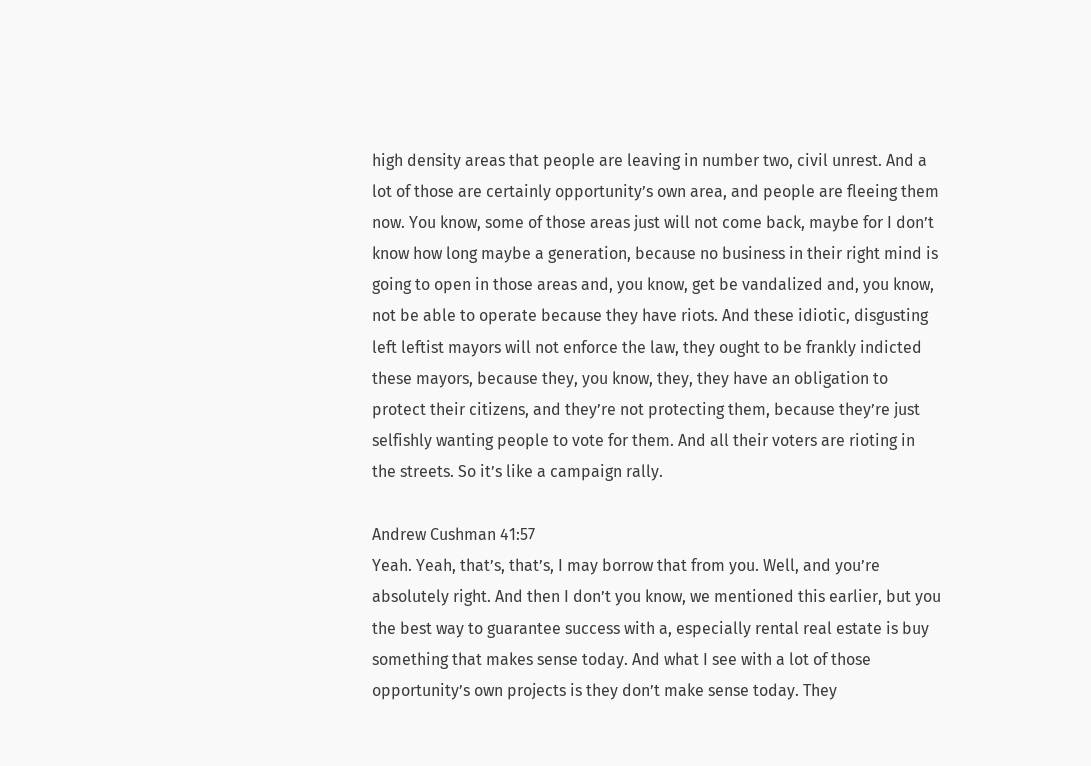high density areas that people are leaving in number two, civil unrest. And a lot of those are certainly opportunity’s own area, and people are fleeing them now. You know, some of those areas just will not come back, maybe for I don’t know how long maybe a generation, because no business in their right mind is going to open in those areas and, you know, get be vandalized and, you know, not be able to operate because they have riots. And these idiotic, disgusting left leftist mayors will not enforce the law, they ought to be frankly indicted these mayors, because they, you know, they, they have an obligation to protect their citizens, and they’re not protecting them, because they’re just selfishly wanting people to vote for them. And all their voters are rioting in the streets. So it’s like a campaign rally.

Andrew Cushman 41:57
Yeah. Yeah, that’s, that’s, I may borrow that from you. Well, and you’re absolutely right. And then I don’t you know, we mentioned this earlier, but you the best way to guarantee success with a, especially rental real estate is buy something that makes sense today. And what I see with a lot of those opportunity’s own projects is they don’t make sense today. They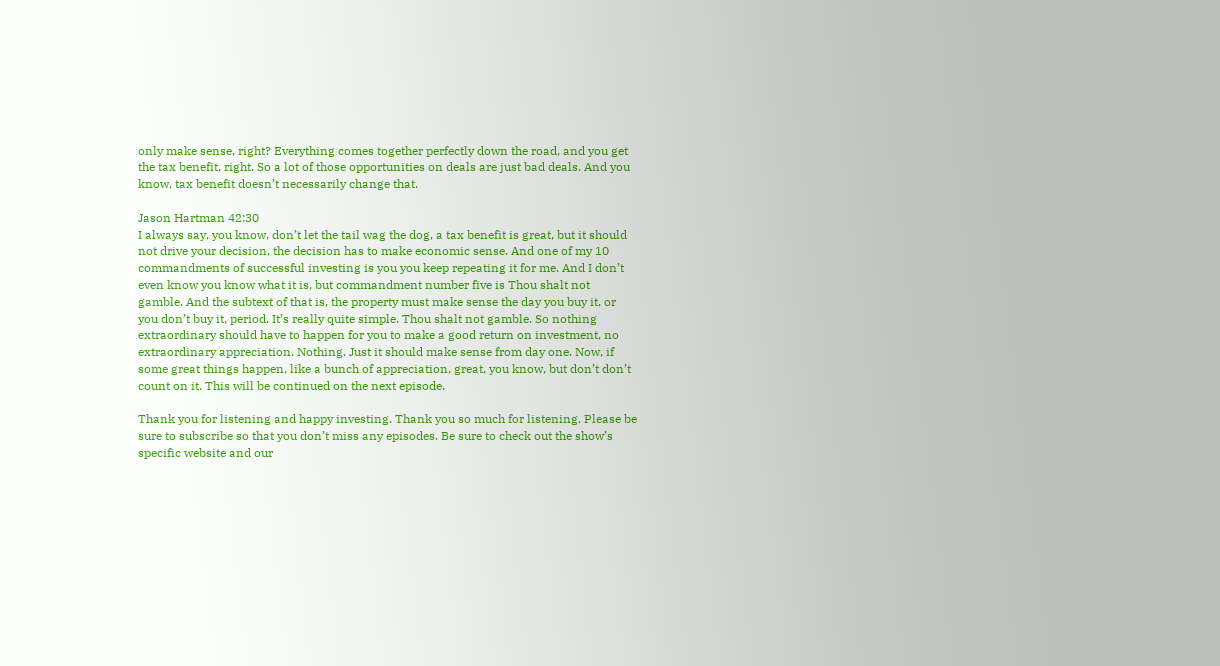only make sense, right? Everything comes together perfectly down the road, and you get the tax benefit, right. So a lot of those opportunities on deals are just bad deals. And you know, tax benefit doesn’t necessarily change that.

Jason Hartman 42:30
I always say, you know, don’t let the tail wag the dog, a tax benefit is great, but it should not drive your decision, the decision has to make economic sense. And one of my 10 commandments of successful investing is you you keep repeating it for me. And I don’t even know you know what it is, but commandment number five is Thou shalt not gamble. And the subtext of that is, the property must make sense the day you buy it, or you don’t buy it, period. It’s really quite simple. Thou shalt not gamble. So nothing extraordinary should have to happen for you to make a good return on investment, no extraordinary appreciation. Nothing. Just it should make sense from day one. Now, if some great things happen, like a bunch of appreciation, great, you know, but don’t don’t count on it. This will be continued on the next episode.

Thank you for listening and happy investing. Thank you so much for listening. Please be sure to subscribe so that you don’t miss any episodes. Be sure to check out the show’s specific website and our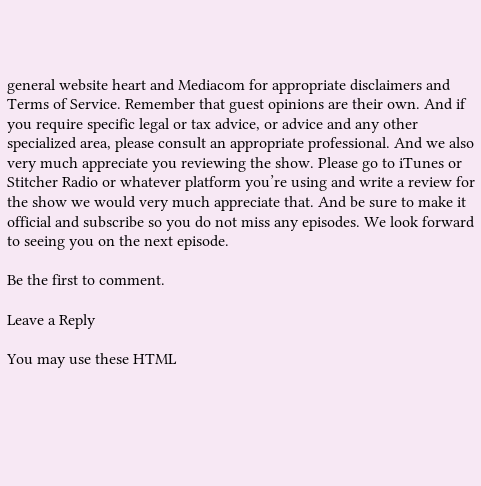general website heart and Mediacom for appropriate disclaimers and Terms of Service. Remember that guest opinions are their own. And if you require specific legal or tax advice, or advice and any other specialized area, please consult an appropriate professional. And we also very much appreciate you reviewing the show. Please go to iTunes or Stitcher Radio or whatever platform you’re using and write a review for the show we would very much appreciate that. And be sure to make it official and subscribe so you do not miss any episodes. We look forward to seeing you on the next episode.

Be the first to comment.

Leave a Reply

You may use these HTML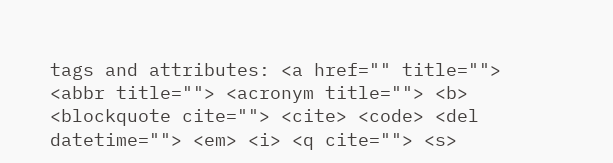tags and attributes: <a href="" title=""> <abbr title=""> <acronym title=""> <b> <blockquote cite=""> <cite> <code> <del datetime=""> <em> <i> <q cite=""> <s>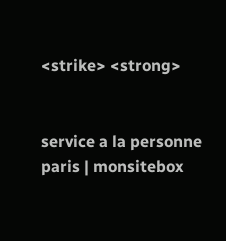<strike> <strong>


service a la personne paris | monsitebox